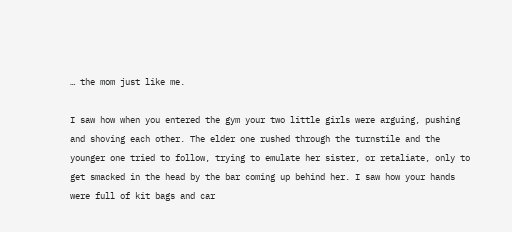… the mom just like me.

I saw how when you entered the gym your two little girls were arguing, pushing and shoving each other. The elder one rushed through the turnstile and the younger one tried to follow, trying to emulate her sister, or retaliate, only to get smacked in the head by the bar coming up behind her. I saw how your hands were full of kit bags and car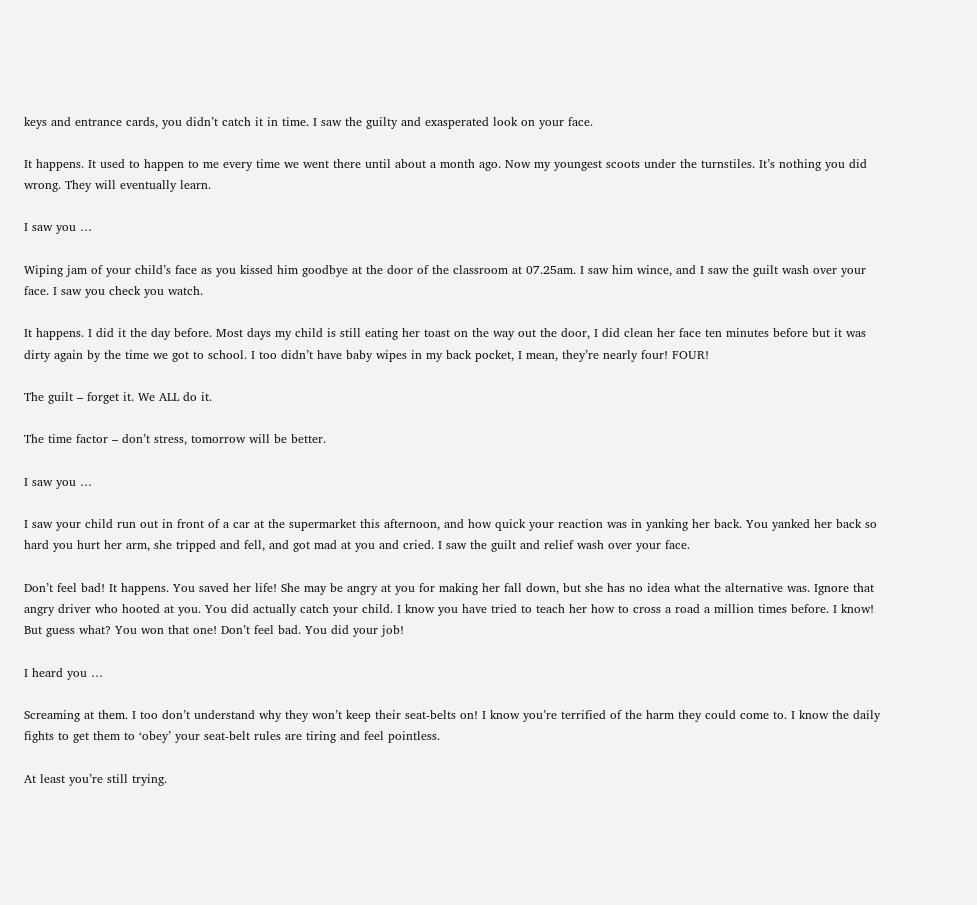keys and entrance cards, you didn’t catch it in time. I saw the guilty and exasperated look on your face.

It happens. It used to happen to me every time we went there until about a month ago. Now my youngest scoots under the turnstiles. It’s nothing you did wrong. They will eventually learn.

I saw you …

Wiping jam of your child’s face as you kissed him goodbye at the door of the classroom at 07.25am. I saw him wince, and I saw the guilt wash over your face. I saw you check you watch.

It happens. I did it the day before. Most days my child is still eating her toast on the way out the door, I did clean her face ten minutes before but it was dirty again by the time we got to school. I too didn’t have baby wipes in my back pocket, I mean, they’re nearly four! FOUR!

The guilt – forget it. We ALL do it.

The time factor – don’t stress, tomorrow will be better.

I saw you …

I saw your child run out in front of a car at the supermarket this afternoon, and how quick your reaction was in yanking her back. You yanked her back so hard you hurt her arm, she tripped and fell, and got mad at you and cried. I saw the guilt and relief wash over your face.

Don’t feel bad! It happens. You saved her life! She may be angry at you for making her fall down, but she has no idea what the alternative was. Ignore that angry driver who hooted at you. You did actually catch your child. I know you have tried to teach her how to cross a road a million times before. I know! But guess what? You won that one! Don’t feel bad. You did your job!

I heard you …

Screaming at them. I too don’t understand why they won’t keep their seat-belts on! I know you’re terrified of the harm they could come to. I know the daily fights to get them to ‘obey’ your seat-belt rules are tiring and feel pointless.

At least you’re still trying.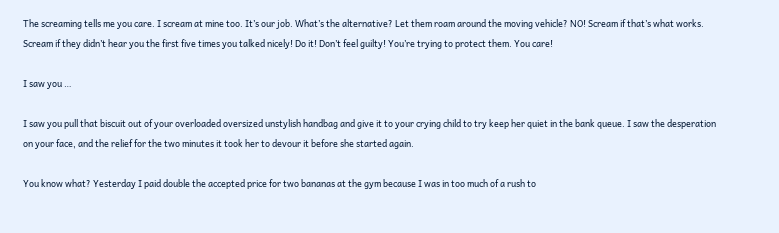The screaming tells me you care. I scream at mine too. It’s our job. What’s the alternative? Let them roam around the moving vehicle? NO! Scream if that’s what works. Scream if they didn’t hear you the first five times you talked nicely! Do it! Don’t feel guilty! You’re trying to protect them. You care!

I saw you …

I saw you pull that biscuit out of your overloaded oversized unstylish handbag and give it to your crying child to try keep her quiet in the bank queue. I saw the desperation on your face, and the relief for the two minutes it took her to devour it before she started again.

You know what? Yesterday I paid double the accepted price for two bananas at the gym because I was in too much of a rush to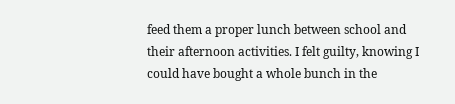feed them a proper lunch between school and their afternoon activities. I felt guilty, knowing I could have bought a whole bunch in the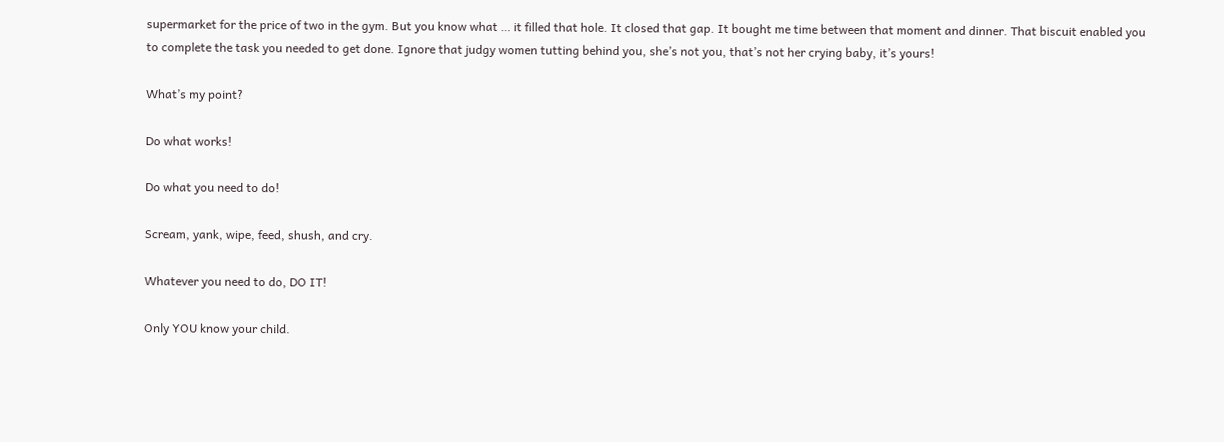supermarket for the price of two in the gym. But you know what … it filled that hole. It closed that gap. It bought me time between that moment and dinner. That biscuit enabled you to complete the task you needed to get done. Ignore that judgy women tutting behind you, she’s not you, that’s not her crying baby, it’s yours!

What’s my point?

Do what works!

Do what you need to do!

Scream, yank, wipe, feed, shush, and cry.

Whatever you need to do, DO IT!

Only YOU know your child.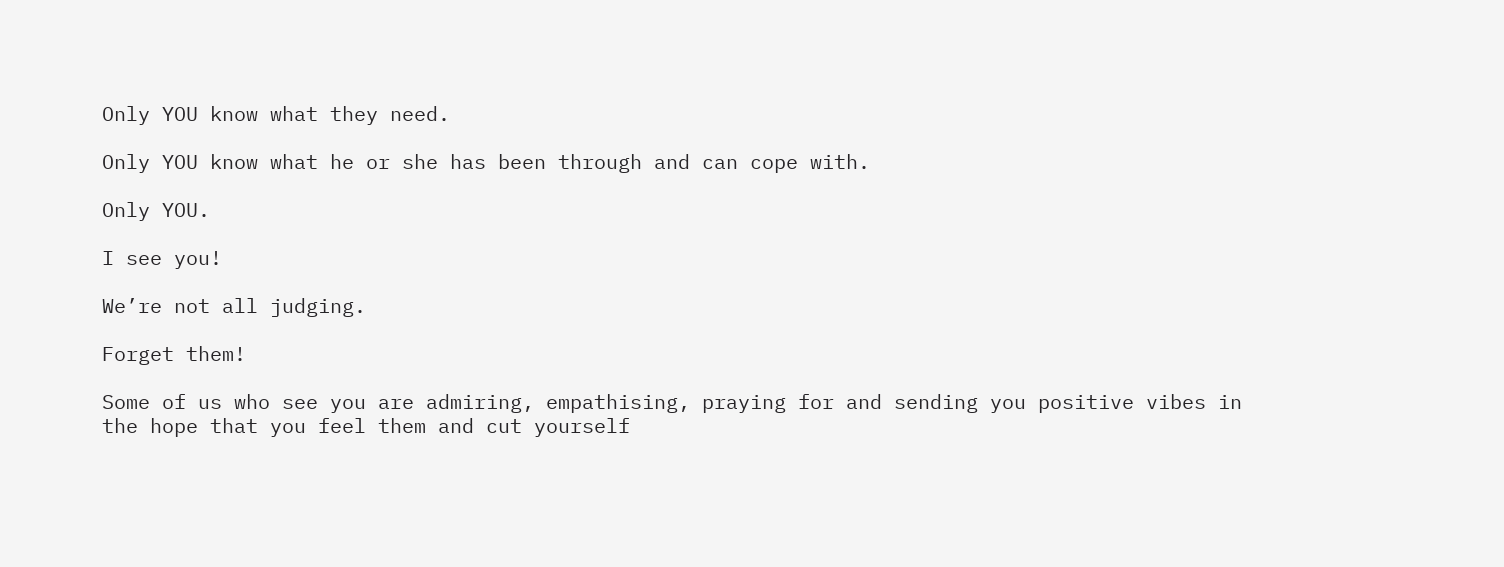Only YOU know what they need.

Only YOU know what he or she has been through and can cope with.

Only YOU.

I see you!

We’re not all judging.

Forget them!

Some of us who see you are admiring, empathising, praying for and sending you positive vibes in the hope that you feel them and cut yourself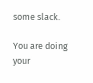some slack.

You are doing your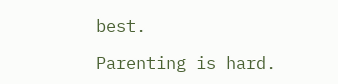best.

Parenting is hard.